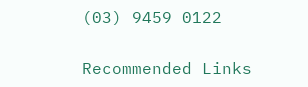(03) 9459 0122

Recommended Links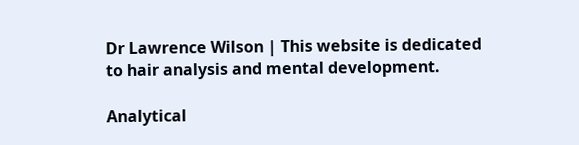Dr Lawrence Wilson | This website is dedicated to hair analysis and mental development.

Analytical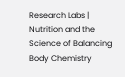Research Labs | Nutrition and the Science of Balancing Body Chemistry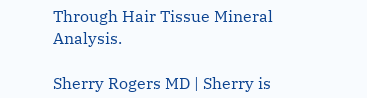Through Hair Tissue Mineral Analysis.

Sherry Rogers MD | Sherry is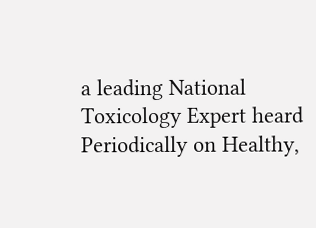a leading National Toxicology Expert heard Periodically on Healthy,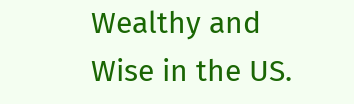Wealthy and Wise in the US.